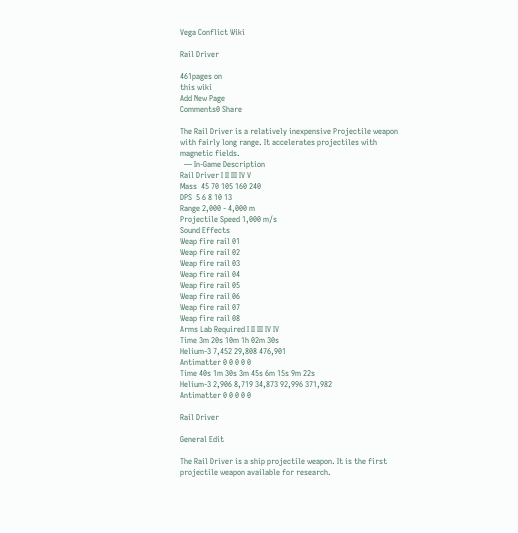Vega Conflict Wiki

Rail Driver

461pages on
this wiki
Add New Page
Comments0 Share

The Rail Driver is a relatively inexpensive Projectile weapon with fairly long range. It accelerates projectiles with magnetic fields.
  — In-Game Description
Rail Driver I II III IV V
Mass  45 70 105 160 240
DPS  5 6 8 10 13
Range 2,000 - 4,000 m
Projectile Speed 1,000 m/s
Sound Effects
Weap fire rail 01
Weap fire rail 02
Weap fire rail 03
Weap fire rail 04
Weap fire rail 05
Weap fire rail 06
Weap fire rail 07
Weap fire rail 08
Arms Lab Required I II III IV IV
Time 3m 20s 10m 1h 02m 30s
Helium-3 7,452 29,808 476,901
Antimatter 0 0 0 0 0
Time 40s 1m 30s 3m 45s 6m 15s 9m 22s
Helium-3 2,906 8,719 34,873 92,996 371,982
Antimatter 0 0 0 0 0

Rail Driver

General Edit

The Rail Driver is a ship projectile weapon. It is the first projectile weapon available for research.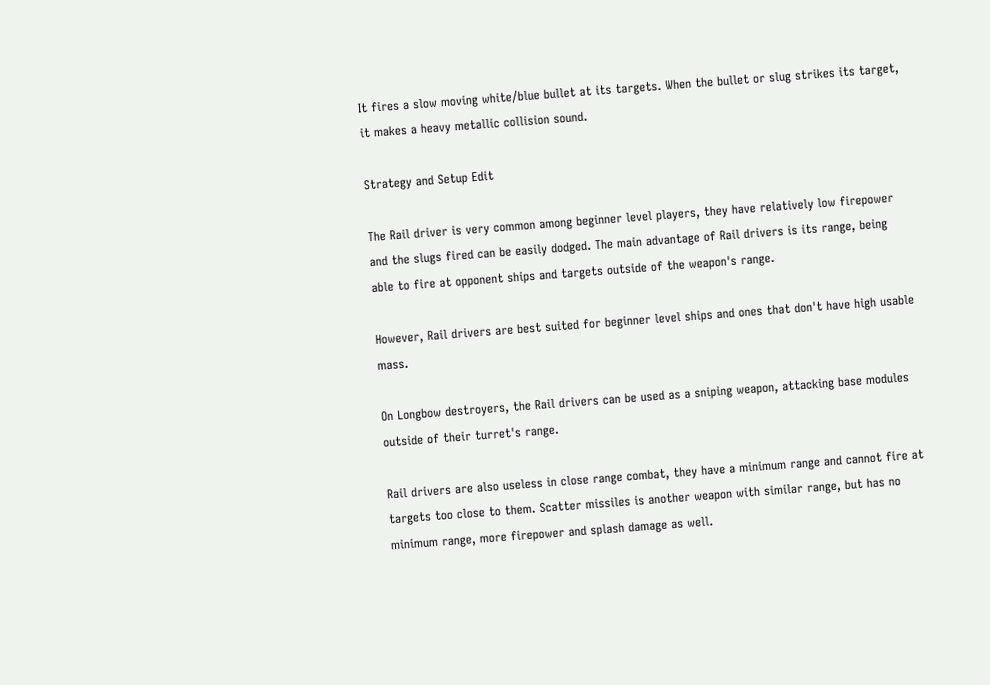It fires a slow moving white/blue bullet at its targets. When the bullet or slug strikes its target, it makes a heavy metallic collision sound.

Strategy and Setup Edit

The Rail driver is very common among beginner level players, they have relatively low firepower and the slugs fired can be easily dodged. The main advantage of Rail drivers is its range, being able to fire at opponent ships and targets outside of the weapon's range.

However, Rail drivers are best suited for beginner level ships and ones that don't have high usable mass.

On Longbow destroyers, the Rail drivers can be used as a sniping weapon, attacking base modules outside of their turret's range.

Rail drivers are also useless in close range combat, they have a minimum range and cannot fire at targets too close to them. Scatter missiles is another weapon with similar range, but has no minimum range, more firepower and splash damage as well.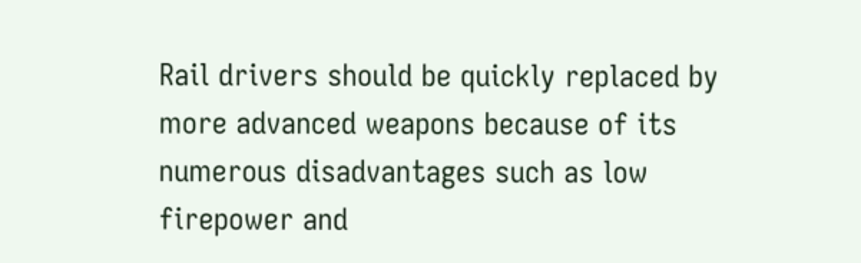Rail drivers should be quickly replaced by more advanced weapons because of its numerous disadvantages such as low firepower and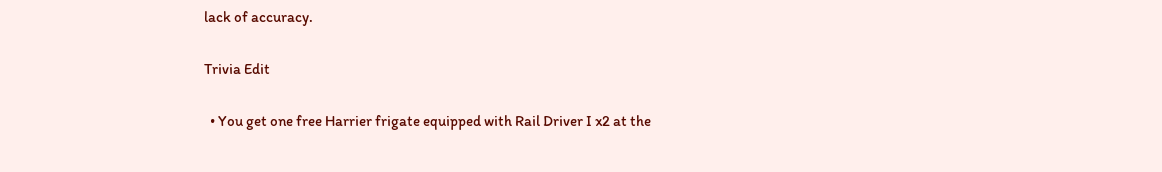lack of accuracy.

Trivia Edit

  • You get one free Harrier frigate equipped with Rail Driver I x2 at the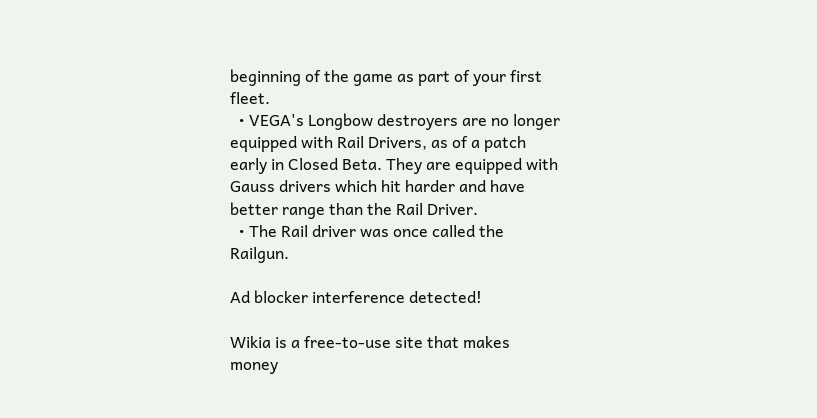beginning of the game as part of your first fleet.
  • VEGA's Longbow destroyers are no longer equipped with Rail Drivers, as of a patch early in Closed Beta. They are equipped with Gauss drivers which hit harder and have better range than the Rail Driver.
  • The Rail driver was once called the Railgun.

Ad blocker interference detected!

Wikia is a free-to-use site that makes money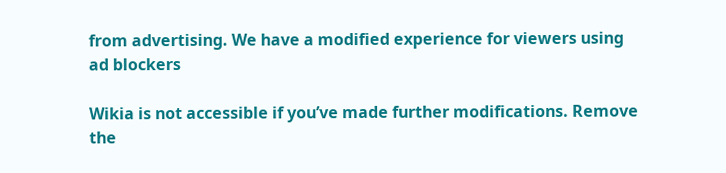from advertising. We have a modified experience for viewers using ad blockers

Wikia is not accessible if you’ve made further modifications. Remove the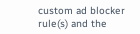custom ad blocker rule(s) and the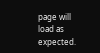page will load as expected.